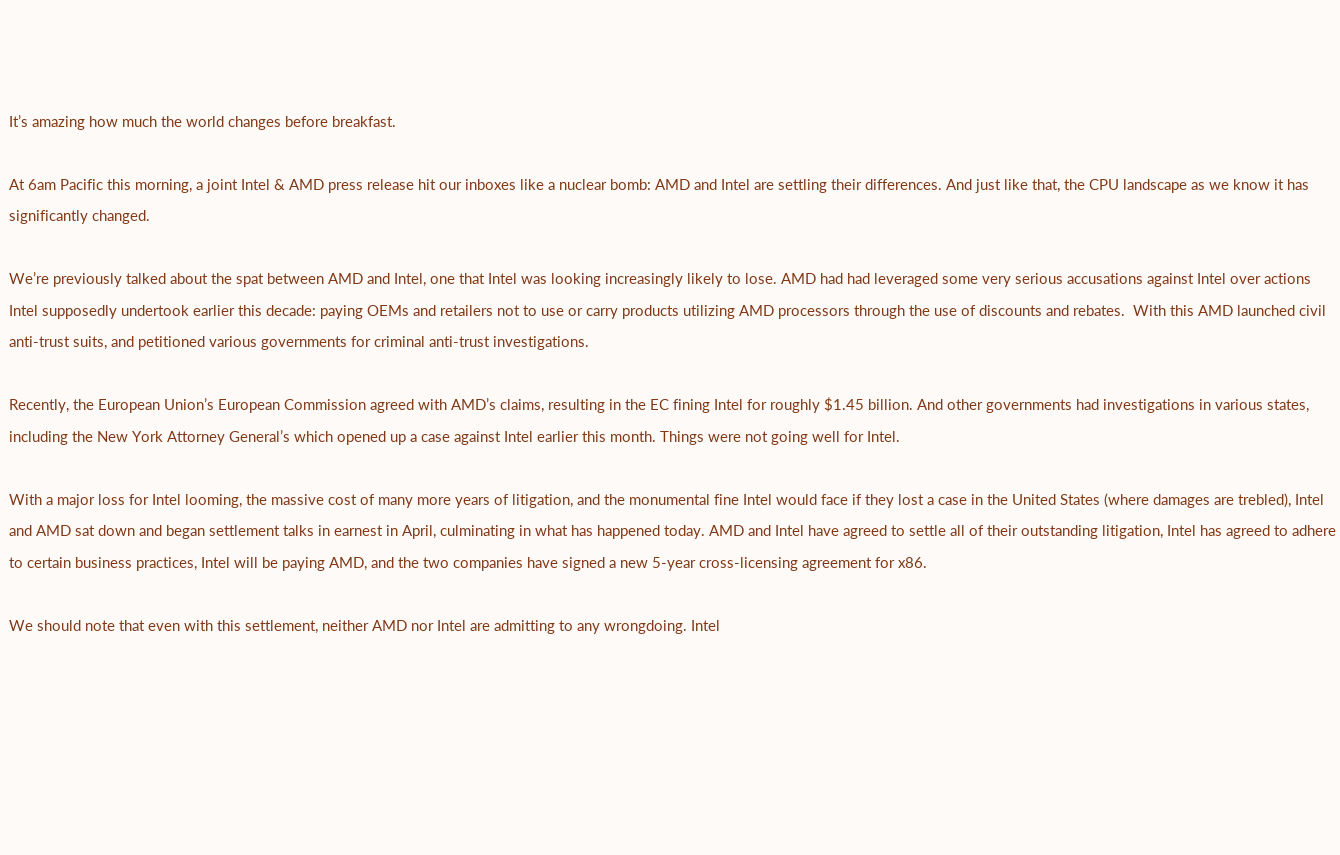It’s amazing how much the world changes before breakfast.

At 6am Pacific this morning, a joint Intel & AMD press release hit our inboxes like a nuclear bomb: AMD and Intel are settling their differences. And just like that, the CPU landscape as we know it has significantly changed.

We’re previously talked about the spat between AMD and Intel, one that Intel was looking increasingly likely to lose. AMD had had leveraged some very serious accusations against Intel over actions Intel supposedly undertook earlier this decade: paying OEMs and retailers not to use or carry products utilizing AMD processors through the use of discounts and rebates.  With this AMD launched civil anti-trust suits, and petitioned various governments for criminal anti-trust investigations.

Recently, the European Union’s European Commission agreed with AMD’s claims, resulting in the EC fining Intel for roughly $1.45 billion. And other governments had investigations in various states, including the New York Attorney General’s which opened up a case against Intel earlier this month. Things were not going well for Intel.

With a major loss for Intel looming, the massive cost of many more years of litigation, and the monumental fine Intel would face if they lost a case in the United States (where damages are trebled), Intel and AMD sat down and began settlement talks in earnest in April, culminating in what has happened today. AMD and Intel have agreed to settle all of their outstanding litigation, Intel has agreed to adhere to certain business practices, Intel will be paying AMD, and the two companies have signed a new 5-year cross-licensing agreement for x86.

We should note that even with this settlement, neither AMD nor Intel are admitting to any wrongdoing. Intel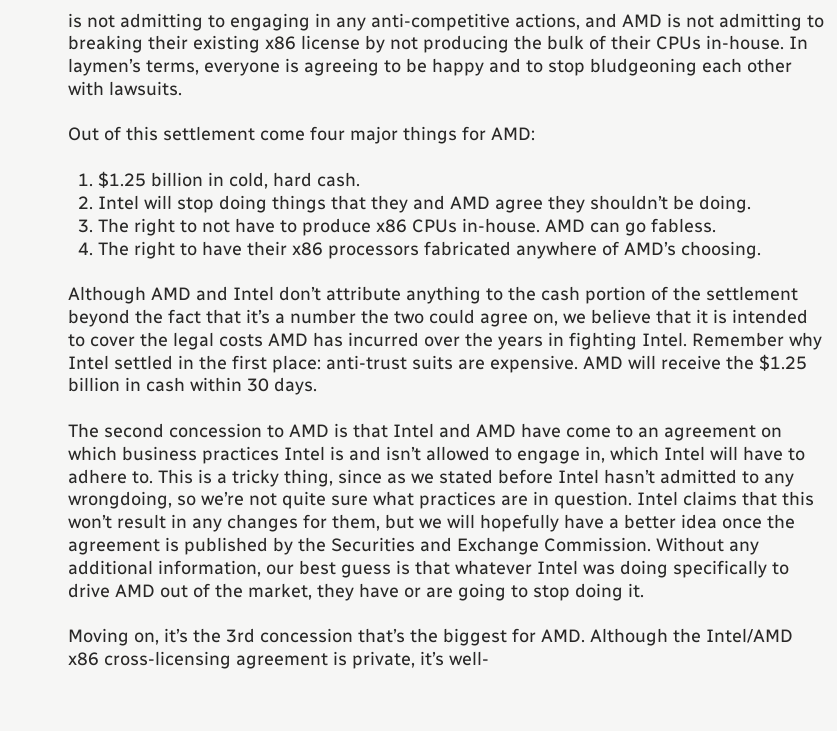is not admitting to engaging in any anti-competitive actions, and AMD is not admitting to breaking their existing x86 license by not producing the bulk of their CPUs in-house. In laymen’s terms, everyone is agreeing to be happy and to stop bludgeoning each other with lawsuits.

Out of this settlement come four major things for AMD:

  1. $1.25 billion in cold, hard cash.
  2. Intel will stop doing things that they and AMD agree they shouldn’t be doing.
  3. The right to not have to produce x86 CPUs in-house. AMD can go fabless.
  4. The right to have their x86 processors fabricated anywhere of AMD’s choosing.

Although AMD and Intel don’t attribute anything to the cash portion of the settlement beyond the fact that it’s a number the two could agree on, we believe that it is intended to cover the legal costs AMD has incurred over the years in fighting Intel. Remember why Intel settled in the first place: anti-trust suits are expensive. AMD will receive the $1.25 billion in cash within 30 days.

The second concession to AMD is that Intel and AMD have come to an agreement on which business practices Intel is and isn’t allowed to engage in, which Intel will have to adhere to. This is a tricky thing, since as we stated before Intel hasn’t admitted to any wrongdoing, so we’re not quite sure what practices are in question. Intel claims that this won’t result in any changes for them, but we will hopefully have a better idea once the agreement is published by the Securities and Exchange Commission. Without any additional information, our best guess is that whatever Intel was doing specifically to drive AMD out of the market, they have or are going to stop doing it.

Moving on, it’s the 3rd concession that’s the biggest for AMD. Although the Intel/AMD x86 cross-licensing agreement is private, it’s well-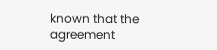known that the agreement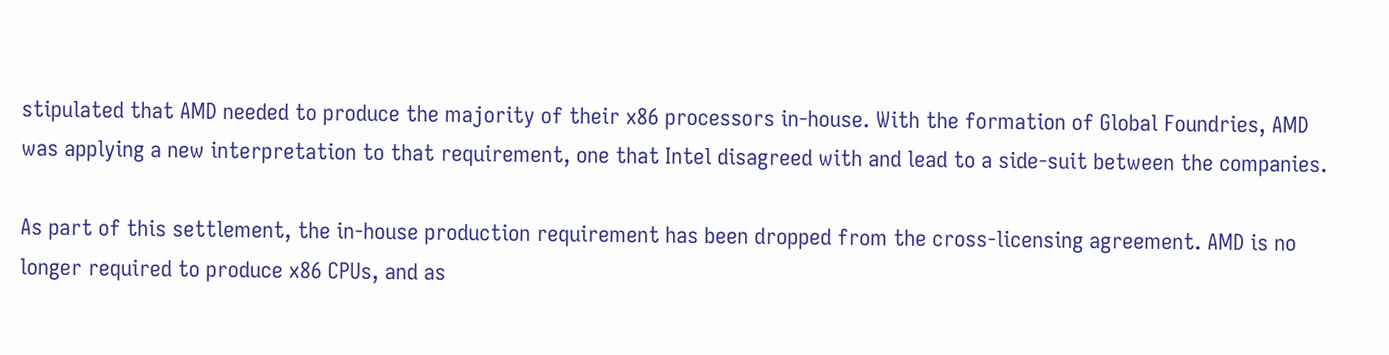stipulated that AMD needed to produce the majority of their x86 processors in-house. With the formation of Global Foundries, AMD was applying a new interpretation to that requirement, one that Intel disagreed with and lead to a side-suit between the companies.

As part of this settlement, the in-house production requirement has been dropped from the cross-licensing agreement. AMD is no longer required to produce x86 CPUs, and as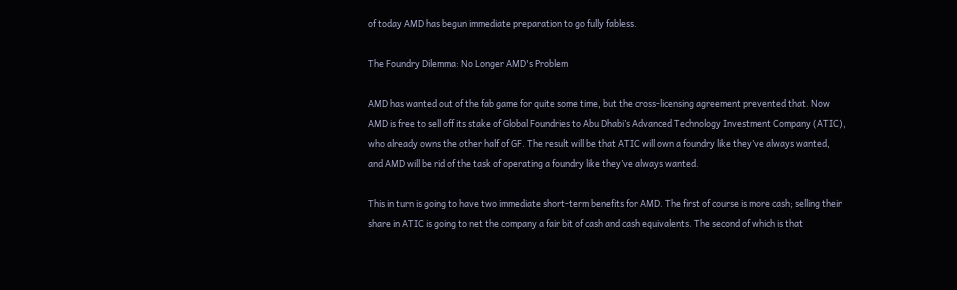of today AMD has begun immediate preparation to go fully fabless.

The Foundry Dilemma: No Longer AMD's Problem

AMD has wanted out of the fab game for quite some time, but the cross-licensing agreement prevented that. Now AMD is free to sell off its stake of Global Foundries to Abu Dhabi’s Advanced Technology Investment Company (ATIC), who already owns the other half of GF. The result will be that ATIC will own a foundry like they’ve always wanted, and AMD will be rid of the task of operating a foundry like they’ve always wanted.

This in turn is going to have two immediate short-term benefits for AMD. The first of course is more cash; selling their share in ATIC is going to net the company a fair bit of cash and cash equivalents. The second of which is that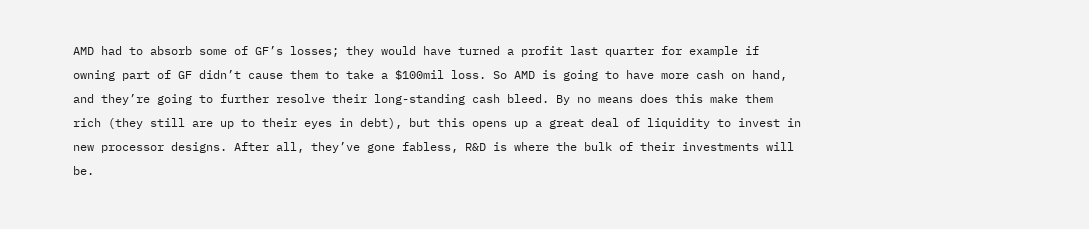AMD had to absorb some of GF’s losses; they would have turned a profit last quarter for example if owning part of GF didn’t cause them to take a $100mil loss. So AMD is going to have more cash on hand, and they’re going to further resolve their long-standing cash bleed. By no means does this make them rich (they still are up to their eyes in debt), but this opens up a great deal of liquidity to invest in new processor designs. After all, they’ve gone fabless, R&D is where the bulk of their investments will be.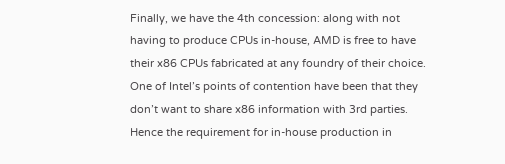Finally, we have the 4th concession: along with not having to produce CPUs in-house, AMD is free to have their x86 CPUs fabricated at any foundry of their choice. One of Intel’s points of contention have been that they don’t want to share x86 information with 3rd parties. Hence the requirement for in-house production in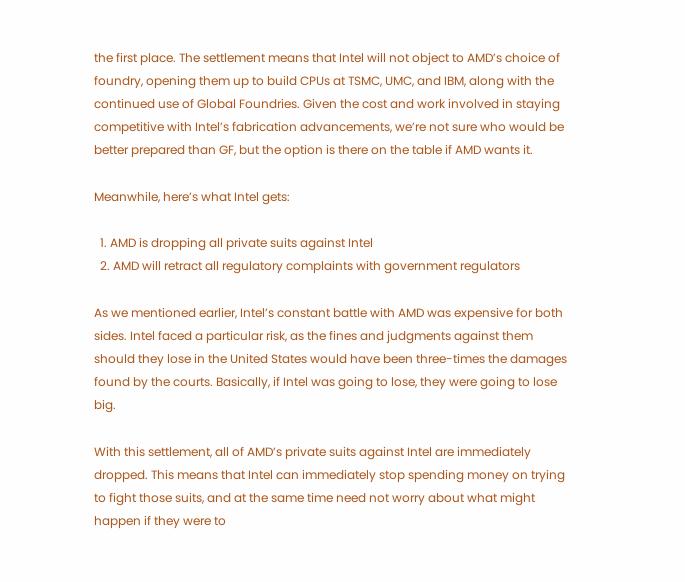the first place. The settlement means that Intel will not object to AMD’s choice of foundry, opening them up to build CPUs at TSMC, UMC, and IBM, along with the continued use of Global Foundries. Given the cost and work involved in staying competitive with Intel’s fabrication advancements, we’re not sure who would be better prepared than GF, but the option is there on the table if AMD wants it.

Meanwhile, here’s what Intel gets:

  1. AMD is dropping all private suits against Intel
  2. AMD will retract all regulatory complaints with government regulators

As we mentioned earlier, Intel’s constant battle with AMD was expensive for both sides. Intel faced a particular risk, as the fines and judgments against them should they lose in the United States would have been three-times the damages found by the courts. Basically, if Intel was going to lose, they were going to lose big.

With this settlement, all of AMD’s private suits against Intel are immediately dropped. This means that Intel can immediately stop spending money on trying to fight those suits, and at the same time need not worry about what might happen if they were to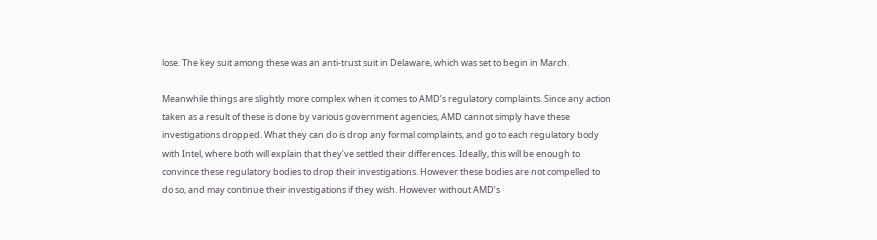lose. The key suit among these was an anti-trust suit in Delaware, which was set to begin in March.

Meanwhile things are slightly more complex when it comes to AMD’s regulatory complaints. Since any action taken as a result of these is done by various government agencies, AMD cannot simply have these investigations dropped. What they can do is drop any formal complaints, and go to each regulatory body with Intel, where both will explain that they’ve settled their differences. Ideally, this will be enough to convince these regulatory bodies to drop their investigations. However these bodies are not compelled to do so, and may continue their investigations if they wish. However without AMD’s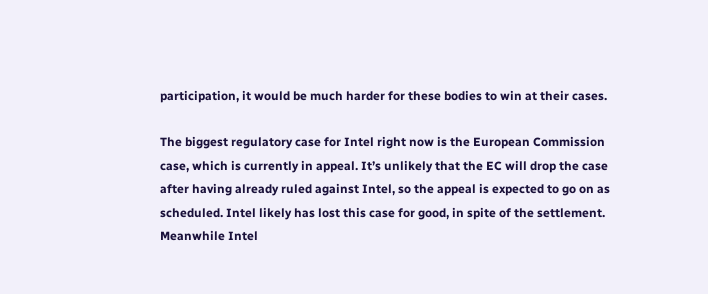participation, it would be much harder for these bodies to win at their cases.

The biggest regulatory case for Intel right now is the European Commission case, which is currently in appeal. It’s unlikely that the EC will drop the case after having already ruled against Intel, so the appeal is expected to go on as scheduled. Intel likely has lost this case for good, in spite of the settlement. Meanwhile Intel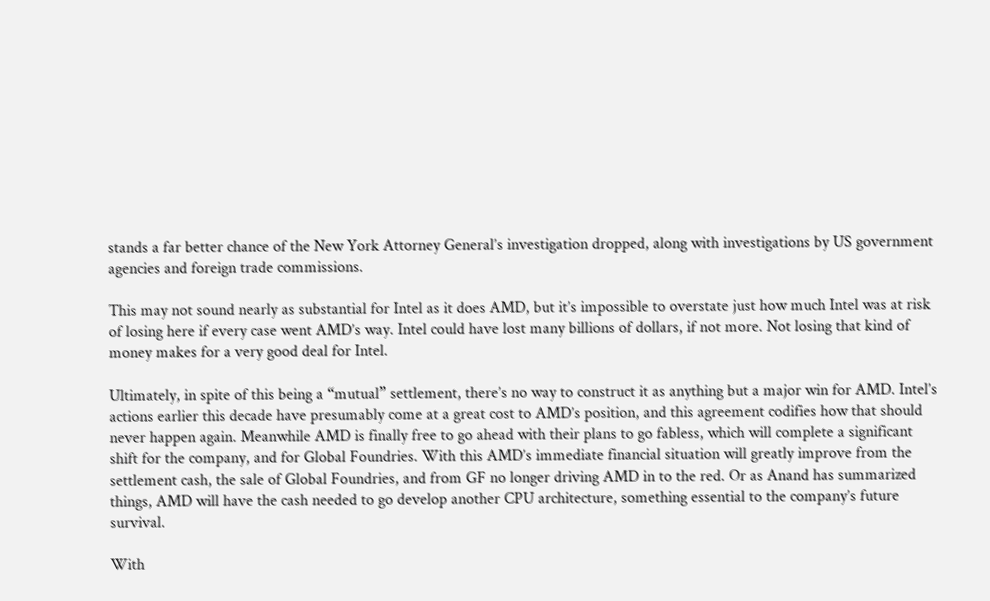stands a far better chance of the New York Attorney General’s investigation dropped, along with investigations by US government agencies and foreign trade commissions.

This may not sound nearly as substantial for Intel as it does AMD, but it’s impossible to overstate just how much Intel was at risk of losing here if every case went AMD’s way. Intel could have lost many billions of dollars, if not more. Not losing that kind of money makes for a very good deal for Intel.

Ultimately, in spite of this being a “mutual” settlement, there’s no way to construct it as anything but a major win for AMD. Intel’s actions earlier this decade have presumably come at a great cost to AMD’s position, and this agreement codifies how that should never happen again. Meanwhile AMD is finally free to go ahead with their plans to go fabless, which will complete a significant shift for the company, and for Global Foundries. With this AMD’s immediate financial situation will greatly improve from the settlement cash, the sale of Global Foundries, and from GF no longer driving AMD in to the red. Or as Anand has summarized things, AMD will have the cash needed to go develop another CPU architecture, something essential to the company’s future survival.

With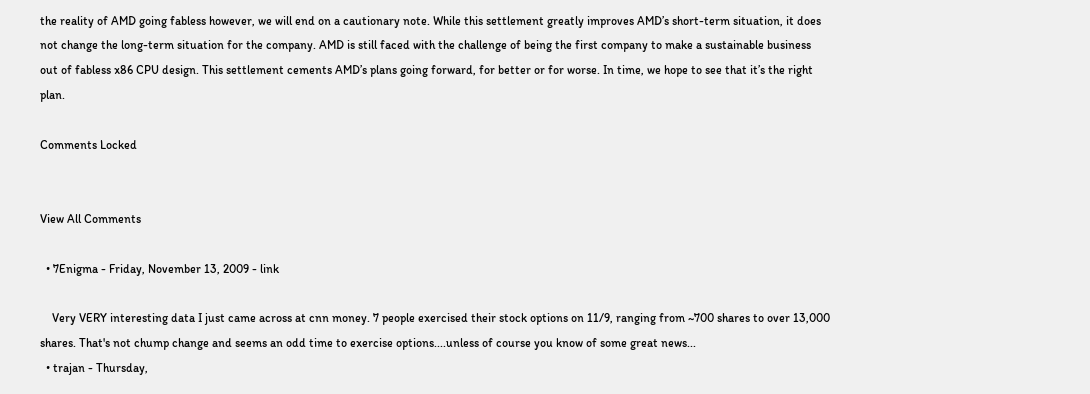the reality of AMD going fabless however, we will end on a cautionary note. While this settlement greatly improves AMD’s short-term situation, it does not change the long-term situation for the company. AMD is still faced with the challenge of being the first company to make a sustainable business out of fabless x86 CPU design. This settlement cements AMD’s plans going forward, for better or for worse. In time, we hope to see that it’s the right plan.

Comments Locked


View All Comments

  • 7Enigma - Friday, November 13, 2009 - link

    Very VERY interesting data I just came across at cnn money. 7 people exercised their stock options on 11/9, ranging from ~700 shares to over 13,000 shares. That's not chump change and seems an odd time to exercise options....unless of course you know of some great news...
  • trajan - Thursday,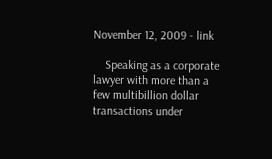November 12, 2009 - link

    Speaking as a corporate lawyer with more than a few multibillion dollar transactions under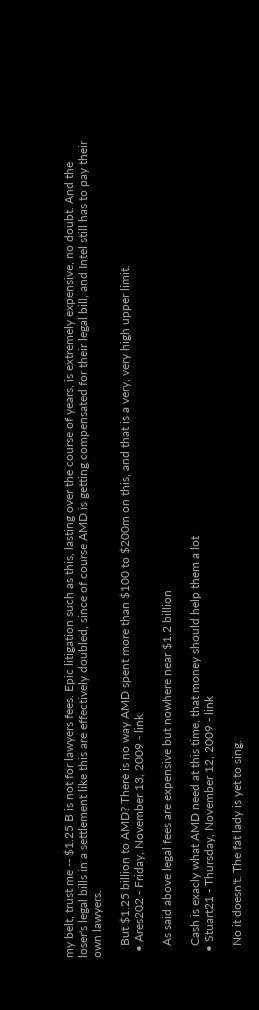my belt, trust me -- $1.25 B is not for lawyers fees. Epic litigation such as this, lasting over the course of years, is extremely expensive, no doubt. And the loser's legal bills in a settlement like this are effectively doubled, since of course AMD is getting compensated for their legal bill, and Intel still has to pay their own lawyers.

    But $1.25 billion to AMD? There is no way AMD spent more than $100 to $200m on this, and that is a very, very high upper limit.
  • Ares202 - Friday, November 13, 2009 - link

    As said above legal fees are expensive but nowhere near $1.2 billion

    Cash is exacly what AMD need at this time, that money should help them a lot
  • Stuart21 - Thursday, November 12, 2009 - link

    No it doesn't. The fat lady is yet to sing.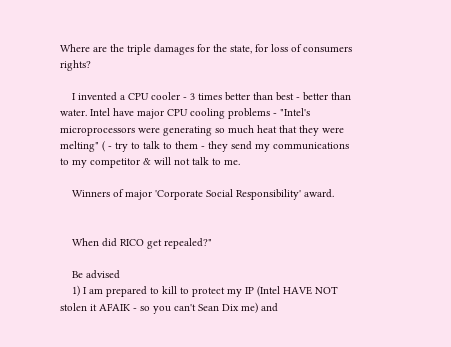Where are the triple damages for the state, for loss of consumers rights?

    I invented a CPU cooler - 3 times better than best - better than water. Intel have major CPU cooling problems - "Intel's microprocessors were generating so much heat that they were melting" ( - try to talk to them - they send my communications to my competitor & will not talk to me.

    Winners of major 'Corporate Social Responsibility' award.


    When did RICO get repealed?"

    Be advised
    1) I am prepared to kill to protect my IP (Intel HAVE NOT stolen it AFAIK - so you can't Sean Dix me) and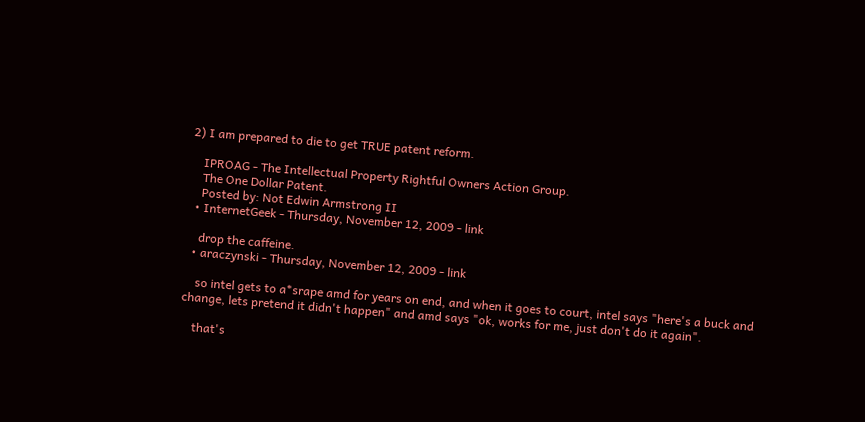2) I am prepared to die to get TRUE patent reform.

    IPROAG - The Intellectual Property Rightful Owners Action Group.
    The One Dollar Patent.
    Posted by: Not Edwin Armstrong II
  • InternetGeek - Thursday, November 12, 2009 - link

    drop the caffeine.
  • araczynski - Thursday, November 12, 2009 - link

    so intel gets to a*srape amd for years on end, and when it goes to court, intel says "here's a buck and change, lets pretend it didn't happen" and amd says "ok, works for me, just don't do it again".

    that's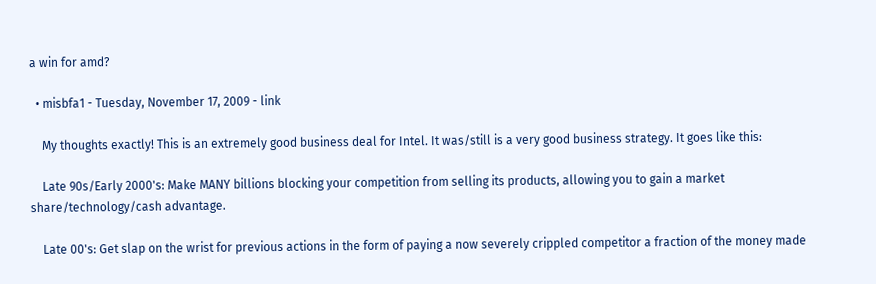a win for amd?

  • misbfa1 - Tuesday, November 17, 2009 - link

    My thoughts exactly! This is an extremely good business deal for Intel. It was/still is a very good business strategy. It goes like this:

    Late 90s/Early 2000's: Make MANY billions blocking your competition from selling its products, allowing you to gain a market share/technology/cash advantage.

    Late 00's: Get slap on the wrist for previous actions in the form of paying a now severely crippled competitor a fraction of the money made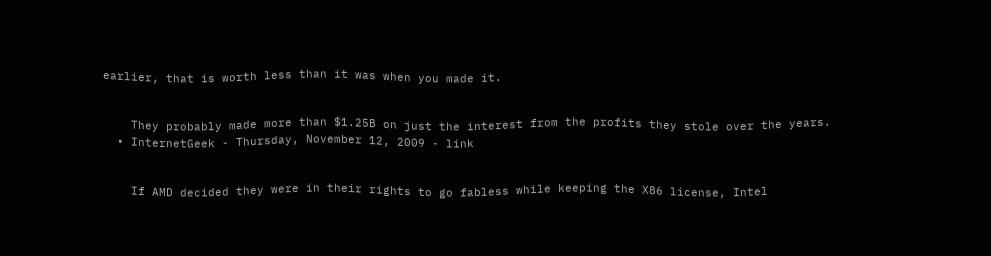earlier, that is worth less than it was when you made it.


    They probably made more than $1.25B on just the interest from the profits they stole over the years.
  • InternetGeek - Thursday, November 12, 2009 - link


    If AMD decided they were in their rights to go fabless while keeping the X86 license, Intel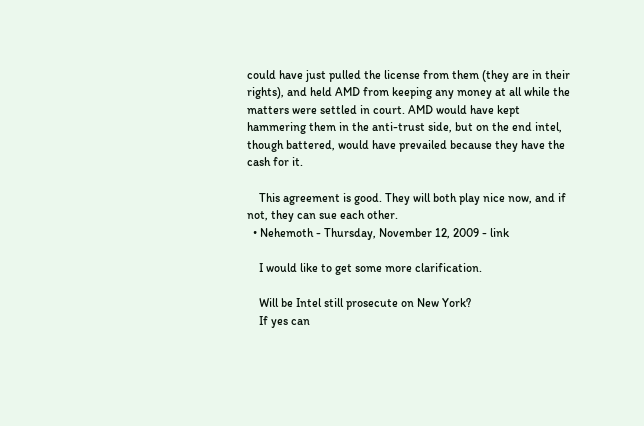could have just pulled the license from them (they are in their rights), and held AMD from keeping any money at all while the matters were settled in court. AMD would have kept hammering them in the anti-trust side, but on the end intel, though battered, would have prevailed because they have the cash for it.

    This agreement is good. They will both play nice now, and if not, they can sue each other.
  • Nehemoth - Thursday, November 12, 2009 - link

    I would like to get some more clarification.

    Will be Intel still prosecute on New York?
    If yes can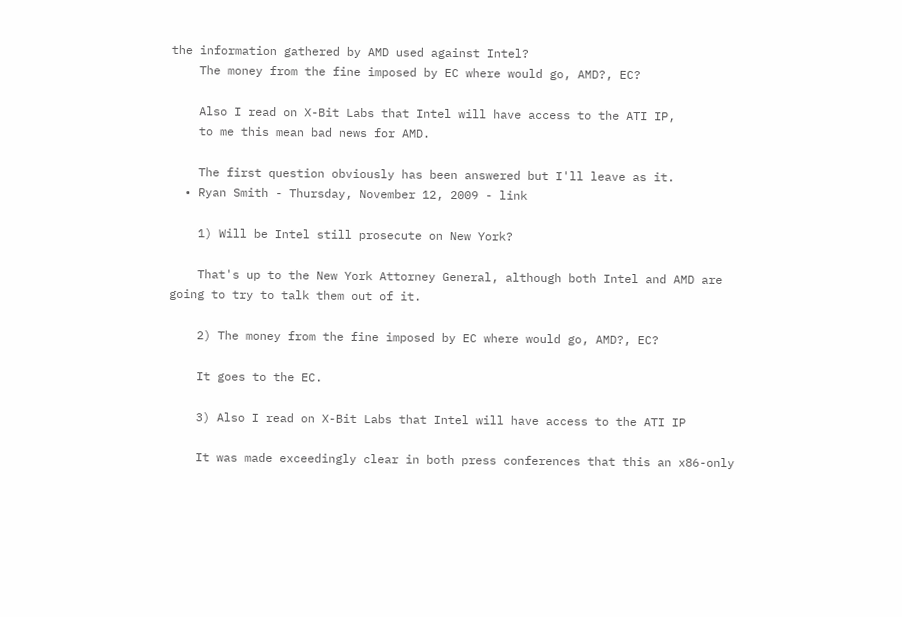the information gathered by AMD used against Intel?
    The money from the fine imposed by EC where would go, AMD?, EC?

    Also I read on X-Bit Labs that Intel will have access to the ATI IP,
    to me this mean bad news for AMD.

    The first question obviously has been answered but I'll leave as it.
  • Ryan Smith - Thursday, November 12, 2009 - link

    1) Will be Intel still prosecute on New York?

    That's up to the New York Attorney General, although both Intel and AMD are going to try to talk them out of it.

    2) The money from the fine imposed by EC where would go, AMD?, EC?

    It goes to the EC.

    3) Also I read on X-Bit Labs that Intel will have access to the ATI IP

    It was made exceedingly clear in both press conferences that this an x86-only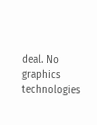deal. No graphics technologies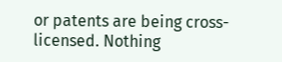or patents are being cross-licensed. Nothing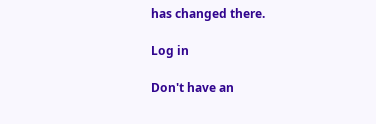has changed there.

Log in

Don't have an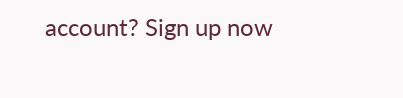account? Sign up now